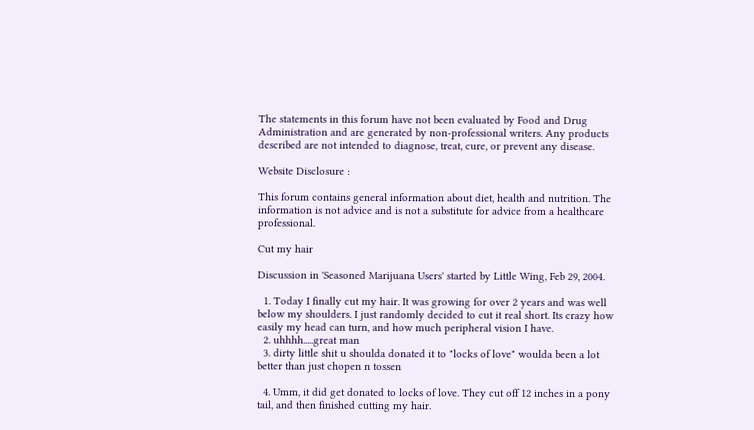The statements in this forum have not been evaluated by Food and Drug Administration and are generated by non-professional writers. Any products described are not intended to diagnose, treat, cure, or prevent any disease.

Website Disclosure :

This forum contains general information about diet, health and nutrition. The information is not advice and is not a substitute for advice from a healthcare professional.

Cut my hair

Discussion in 'Seasoned Marijuana Users' started by Little Wing, Feb 29, 2004.

  1. Today I finally cut my hair. It was growing for over 2 years and was well below my shoulders. I just randomly decided to cut it real short. Its crazy how easily my head can turn, and how much peripheral vision I have.
  2. uhhhh.....great man
  3. dirty little shit u shoulda donated it to "locks of love" woulda been a lot better than just chopen n tossen

  4. Umm, it did get donated to locks of love. They cut off 12 inches in a pony tail, and then finished cutting my hair.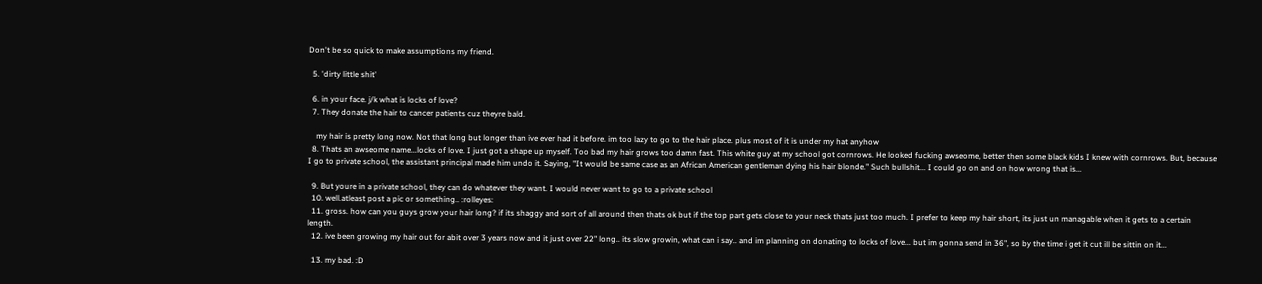Don't be so quick to make assumptions my friend.

  5. 'dirty little shit'

  6. in your face. j/k what is locks of love?
  7. They donate the hair to cancer patients cuz theyre bald.

    my hair is pretty long now. Not that long but longer than ive ever had it before. im too lazy to go to the hair place. plus most of it is under my hat anyhow
  8. Thats an awseome name...locks of love. I just got a shape up myself. Too bad my hair grows too damn fast. This white guy at my school got cornrows. He looked fucking awseome, better then some black kids I knew with cornrows. But, because I go to private school, the assistant principal made him undo it. Saying, "It would be same case as an African American gentleman dying his hair blonde." Such bullshit... I could go on and on how wrong that is...

  9. But youre in a private school, they can do whatever they want. I would never want to go to a private school
  10. well.atleast post a pic or something.. :rolleyes:
  11. gross. how can you guys grow your hair long? if its shaggy and sort of all around then thats ok but if the top part gets close to your neck thats just too much. I prefer to keep my hair short, its just un managable when it gets to a certain length.
  12. ive been growing my hair out for abit over 3 years now and it just over 22" long.. its slow growin, what can i say.. and im planning on donating to locks of love... but im gonna send in 36", so by the time i get it cut ill be sittin on it...

  13. my bad. :D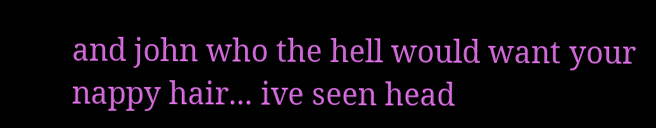and john who the hell would want your nappy hair... ive seen head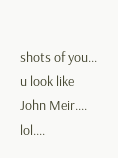shots of you... u look like John Meir.... lol....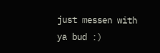just messen with ya bud :)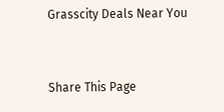Grasscity Deals Near You


Share This Page